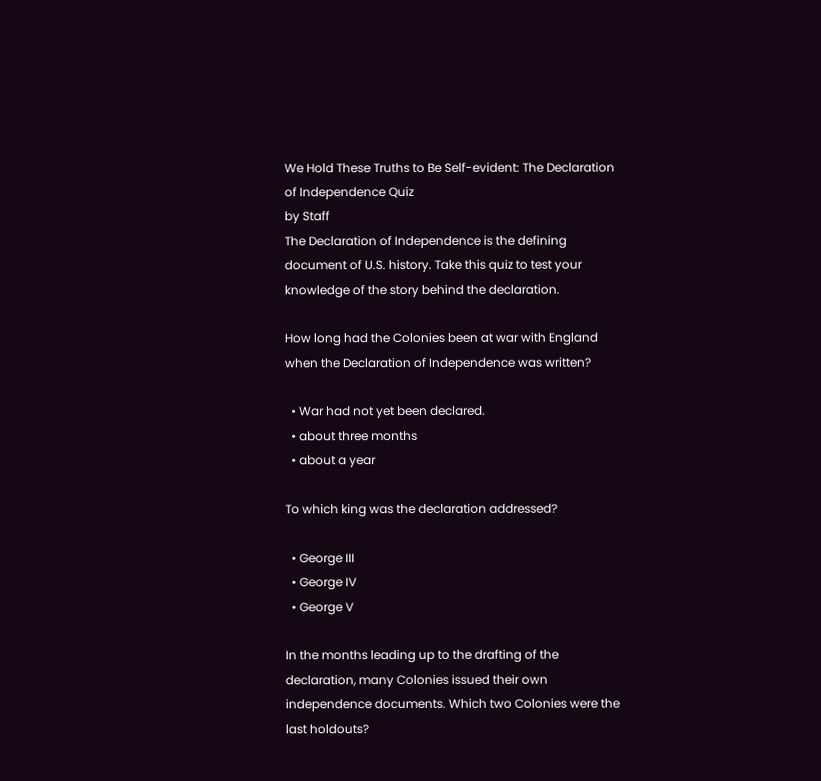We Hold These Truths to Be Self-evident: The Declaration of Independence Quiz
by Staff
The Declaration of Independence is the defining document of U.S. history. Take this quiz to test your knowledge of the story behind the declaration.

How long had the Colonies been at war with England when the Declaration of Independence was written?

  • War had not yet been declared.
  • about three months
  • about a year

To which king was the declaration addressed?

  • George III
  • George IV
  • George V

In the months leading up to the drafting of the declaration, many Colonies issued their own independence documents. Which two Colonies were the last holdouts?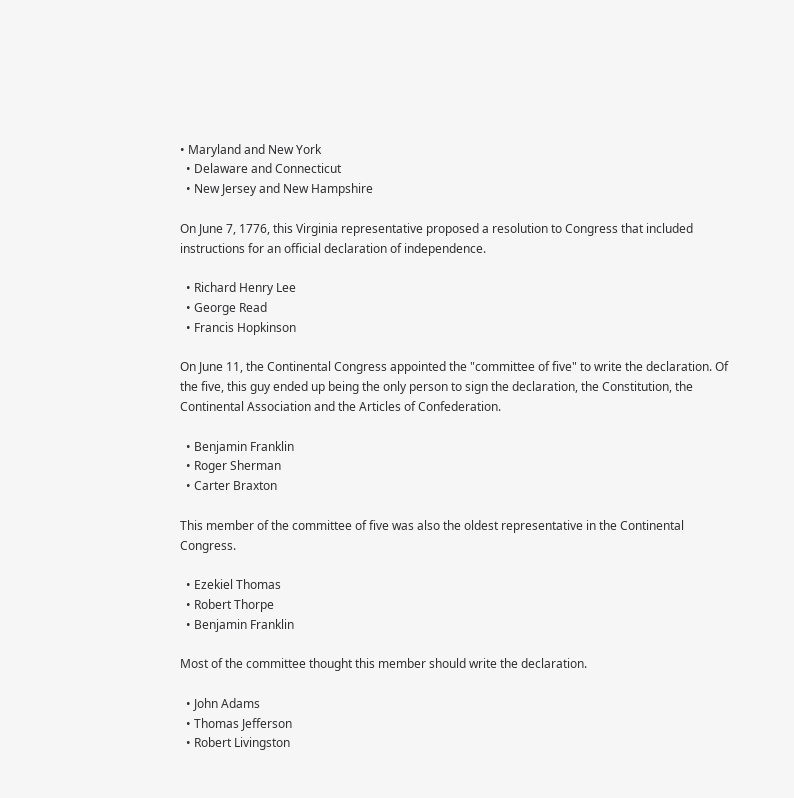• Maryland and New York
  • Delaware and Connecticut
  • New Jersey and New Hampshire

On June 7, 1776, this Virginia representative proposed a resolution to Congress that included instructions for an official declaration of independence.

  • Richard Henry Lee
  • George Read
  • Francis Hopkinson

On June 11, the Continental Congress appointed the "committee of five" to write the declaration. Of the five, this guy ended up being the only person to sign the declaration, the Constitution, the Continental Association and the Articles of Confederation.

  • Benjamin Franklin
  • Roger Sherman
  • Carter Braxton

This member of the committee of five was also the oldest representative in the Continental Congress.

  • Ezekiel Thomas
  • Robert Thorpe
  • Benjamin Franklin

Most of the committee thought this member should write the declaration.

  • John Adams
  • Thomas Jefferson
  • Robert Livingston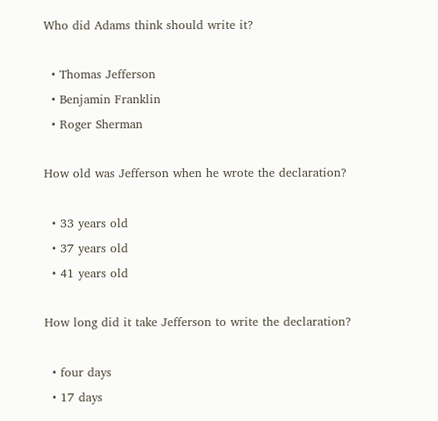Who did Adams think should write it?

  • Thomas Jefferson
  • Benjamin Franklin
  • Roger Sherman

How old was Jefferson when he wrote the declaration?

  • 33 years old
  • 37 years old
  • 41 years old

How long did it take Jefferson to write the declaration?

  • four days
  • 17 days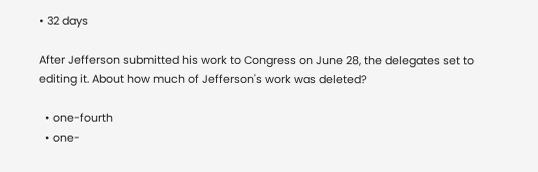• 32 days

After Jefferson submitted his work to Congress on June 28, the delegates set to editing it. About how much of Jefferson's work was deleted?

  • one-fourth
  • one-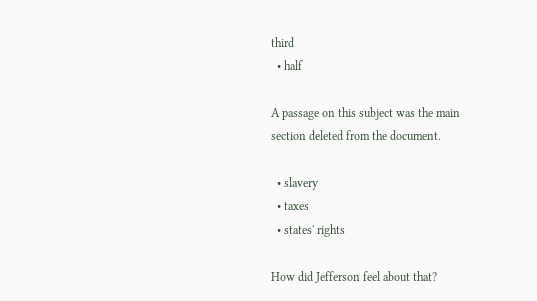third
  • half

A passage on this subject was the main section deleted from the document.

  • slavery
  • taxes
  • states' rights

How did Jefferson feel about that?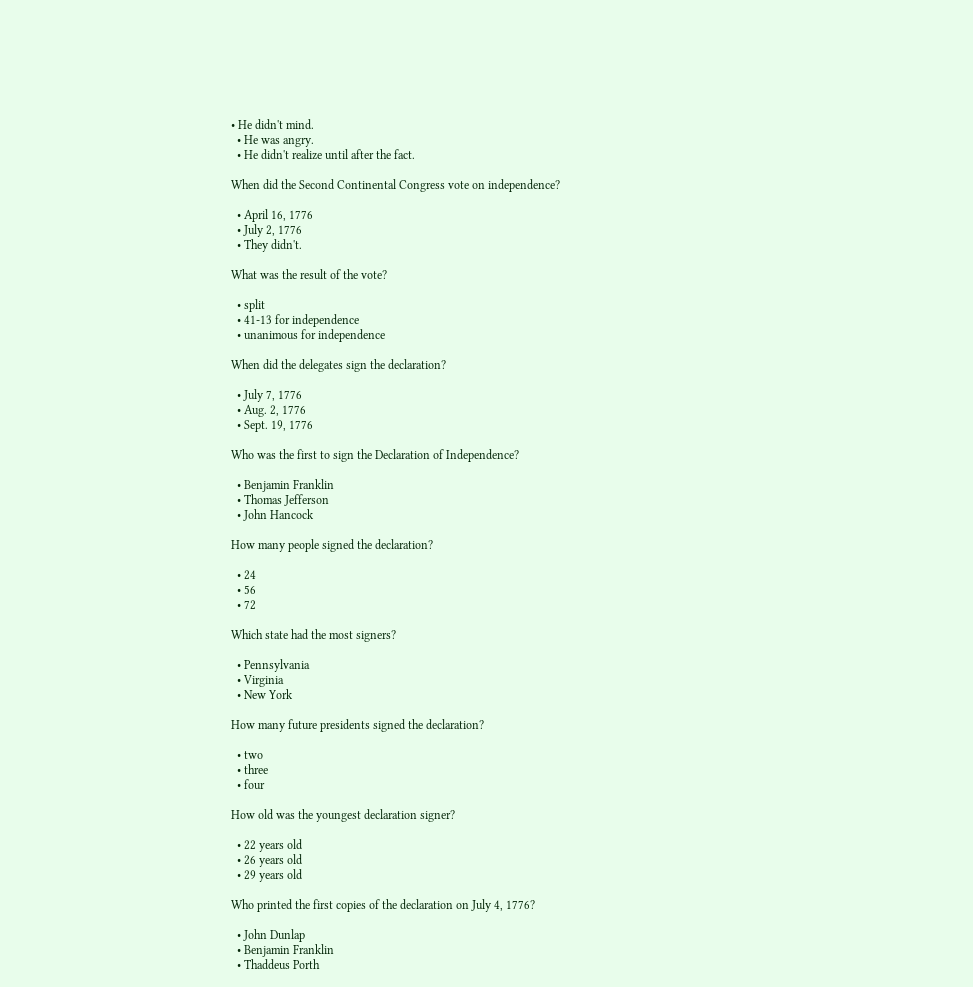• He didn't mind.
  • He was angry.
  • He didn't realize until after the fact.

When did the Second Continental Congress vote on independence?

  • April 16, 1776
  • July 2, 1776
  • They didn't.

What was the result of the vote?

  • split
  • 41-13 for independence
  • unanimous for independence

When did the delegates sign the declaration?

  • July 7, 1776
  • Aug. 2, 1776
  • Sept. 19, 1776

Who was the first to sign the Declaration of Independence?

  • Benjamin Franklin
  • Thomas Jefferson
  • John Hancock

How many people signed the declaration?

  • 24
  • 56
  • 72

Which state had the most signers?

  • Pennsylvania
  • Virginia
  • New York

How many future presidents signed the declaration?

  • two
  • three
  • four

How old was the youngest declaration signer?

  • 22 years old
  • 26 years old
  • 29 years old

Who printed the first copies of the declaration on July 4, 1776?

  • John Dunlap
  • Benjamin Franklin
  • Thaddeus Porth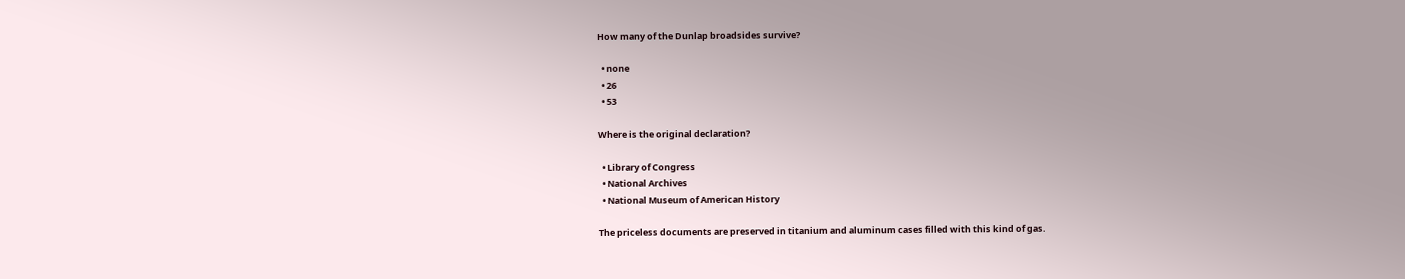How many of the Dunlap broadsides survive?

  • none
  • 26
  • 53

Where is the original declaration?

  • Library of Congress
  • National Archives
  • National Museum of American History

The priceless documents are preserved in titanium and aluminum cases filled with this kind of gas.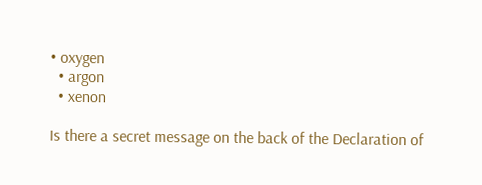• oxygen
  • argon
  • xenon

Is there a secret message on the back of the Declaration of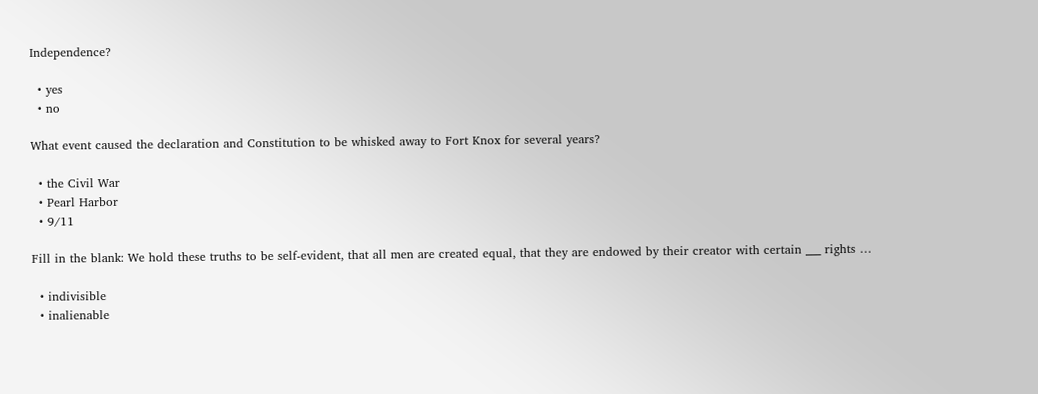Independence?

  • yes
  • no

What event caused the declaration and Constitution to be whisked away to Fort Knox for several years?

  • the Civil War
  • Pearl Harbor
  • 9/11

Fill in the blank: We hold these truths to be self-evident, that all men are created equal, that they are endowed by their creator with certain ___ rights …

  • indivisible
  • inalienable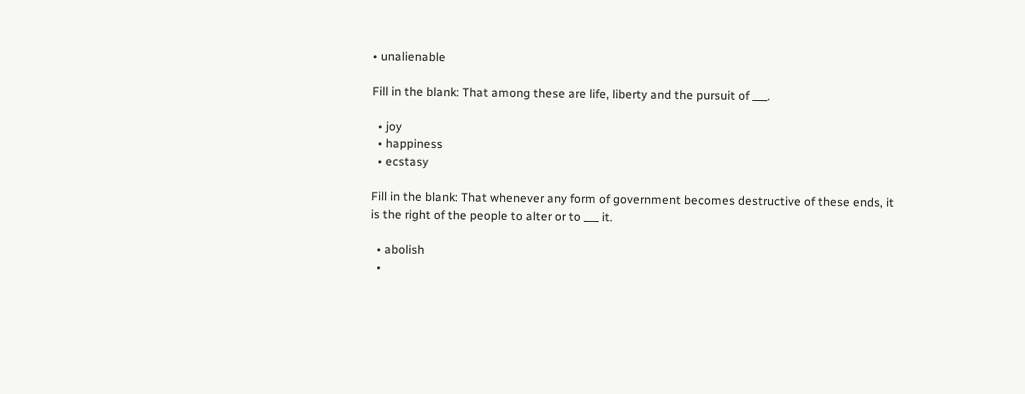• unalienable

Fill in the blank: That among these are life, liberty and the pursuit of ___.

  • joy
  • happiness
  • ecstasy

Fill in the blank: That whenever any form of government becomes destructive of these ends, it is the right of the people to alter or to ___ it.

  • abolish
  •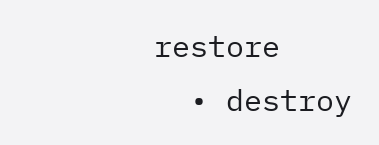restore
  • destroy